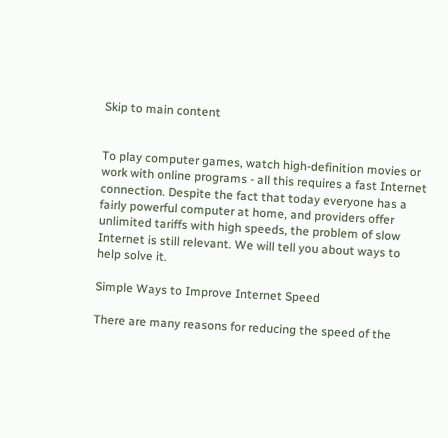Skip to main content


To play computer games, watch high-definition movies or work with online programs - all this requires a fast Internet connection. Despite the fact that today everyone has a fairly powerful computer at home, and providers offer unlimited tariffs with high speeds, the problem of slow Internet is still relevant. We will tell you about ways to help solve it.

Simple Ways to Improve Internet Speed

There are many reasons for reducing the speed of the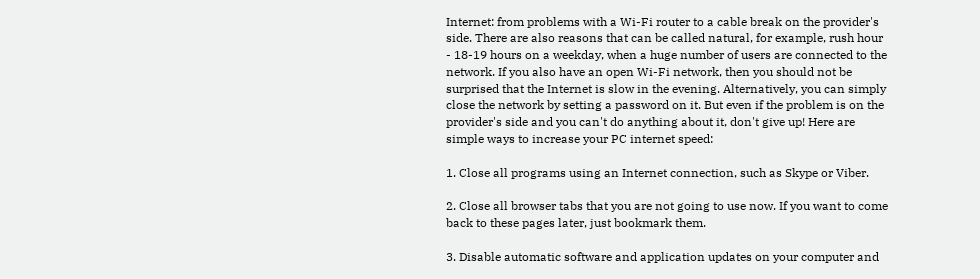Internet: from problems with a Wi-Fi router to a cable break on the provider's side. There are also reasons that can be called natural, for example, rush hour - 18-19 hours on a weekday, when a huge number of users are connected to the network. If you also have an open Wi-Fi network, then you should not be surprised that the Internet is slow in the evening. Alternatively, you can simply close the network by setting a password on it. But even if the problem is on the provider's side and you can't do anything about it, don't give up! Here are simple ways to increase your PC internet speed:

1. Close all programs using an Internet connection, such as Skype or Viber.

2. Close all browser tabs that you are not going to use now. If you want to come back to these pages later, just bookmark them.

3. Disable automatic software and application updates on your computer and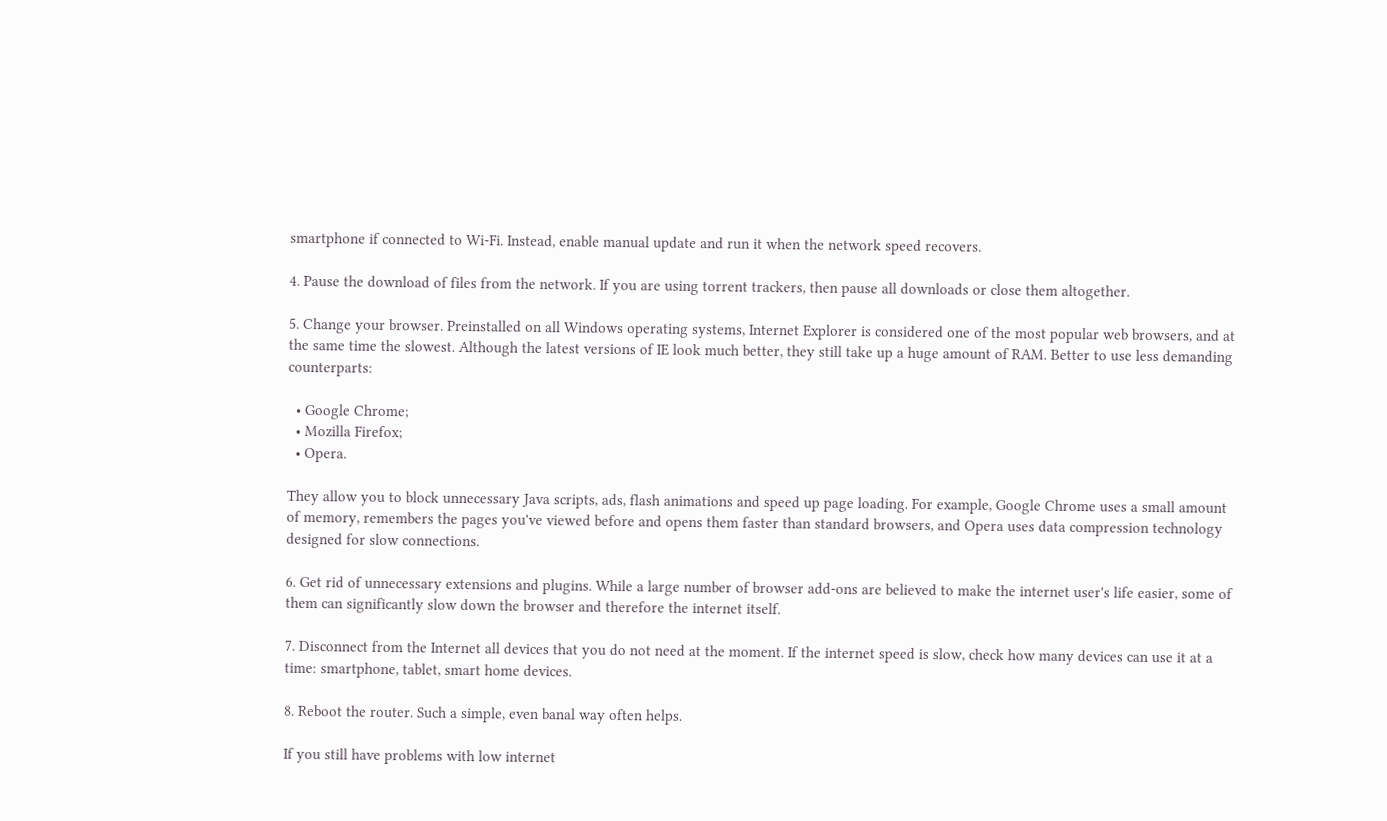smartphone if connected to Wi-Fi. Instead, enable manual update and run it when the network speed recovers.

4. Pause the download of files from the network. If you are using torrent trackers, then pause all downloads or close them altogether.

5. Change your browser. Preinstalled on all Windows operating systems, Internet Explorer is considered one of the most popular web browsers, and at the same time the slowest. Although the latest versions of IE look much better, they still take up a huge amount of RAM. Better to use less demanding counterparts:

  • Google Chrome;
  • Mozilla Firefox;
  • Opera.

They allow you to block unnecessary Java scripts, ads, flash animations and speed up page loading. For example, Google Chrome uses a small amount of memory, remembers the pages you've viewed before and opens them faster than standard browsers, and Opera uses data compression technology designed for slow connections.

6. Get rid of unnecessary extensions and plugins. While a large number of browser add-ons are believed to make the internet user's life easier, some of them can significantly slow down the browser and therefore the internet itself.

7. Disconnect from the Internet all devices that you do not need at the moment. If the internet speed is slow, check how many devices can use it at a time: smartphone, tablet, smart home devices.

8. Reboot the router. Such a simple, even banal way often helps.

If you still have problems with low internet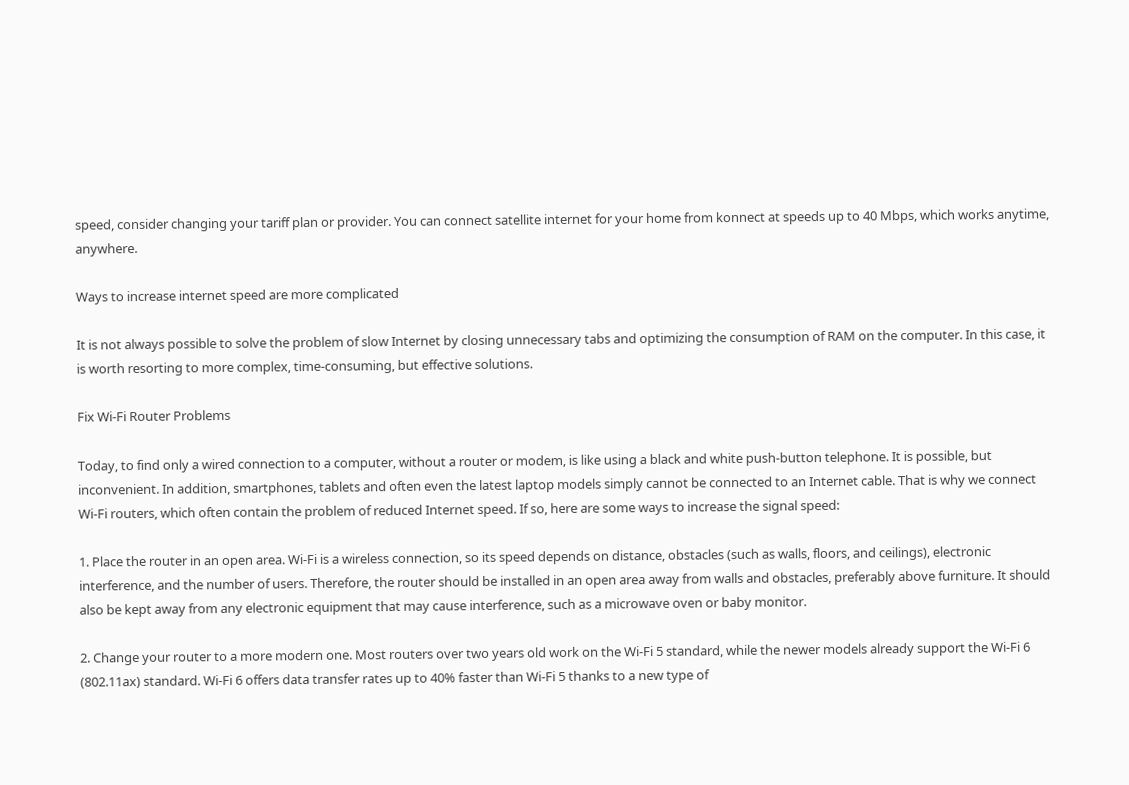speed, consider changing your tariff plan or provider. You can connect satellite internet for your home from konnect at speeds up to 40 Mbps, which works anytime, anywhere.

Ways to increase internet speed are more complicated

It is not always possible to solve the problem of slow Internet by closing unnecessary tabs and optimizing the consumption of RAM on the computer. In this case, it is worth resorting to more complex, time-consuming, but effective solutions.

Fix Wi-Fi Router Problems

Today, to find only a wired connection to a computer, without a router or modem, is like using a black and white push-button telephone. It is possible, but inconvenient. In addition, smartphones, tablets and often even the latest laptop models simply cannot be connected to an Internet cable. That is why we connect Wi-Fi routers, which often contain the problem of reduced Internet speed. If so, here are some ways to increase the signal speed:

1. Place the router in an open area. Wi-Fi is a wireless connection, so its speed depends on distance, obstacles (such as walls, floors, and ceilings), electronic interference, and the number of users. Therefore, the router should be installed in an open area away from walls and obstacles, preferably above furniture. It should also be kept away from any electronic equipment that may cause interference, such as a microwave oven or baby monitor.

2. Change your router to a more modern one. Most routers over two years old work on the Wi-Fi 5 standard, while the newer models already support the Wi-Fi 6 (802.11ax) standard. Wi-Fi 6 offers data transfer rates up to 40% faster than Wi-Fi 5 thanks to a new type of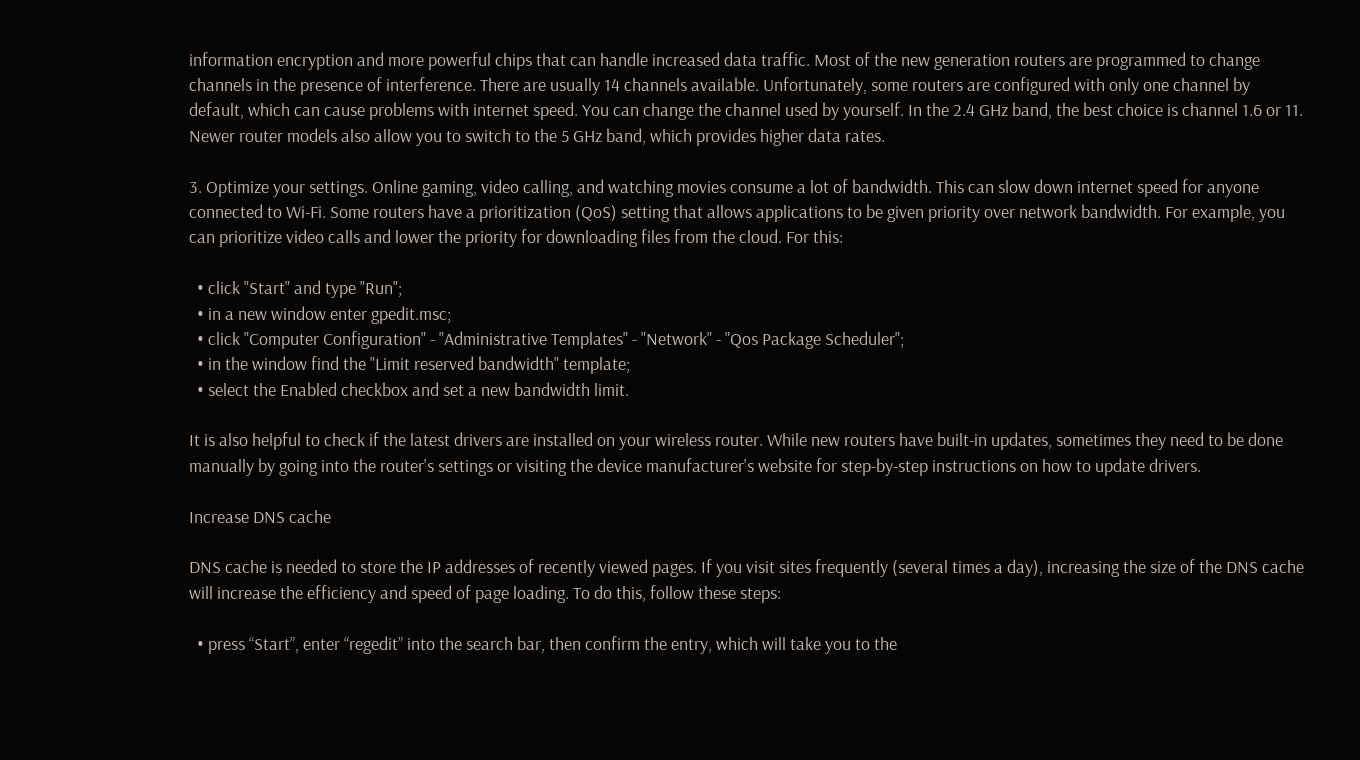information encryption and more powerful chips that can handle increased data traffic. Most of the new generation routers are programmed to change channels in the presence of interference. There are usually 14 channels available. Unfortunately, some routers are configured with only one channel by default, which can cause problems with internet speed. You can change the channel used by yourself. In the 2.4 GHz band, the best choice is channel 1.6 or 11. Newer router models also allow you to switch to the 5 GHz band, which provides higher data rates.

3. Optimize your settings. Online gaming, video calling, and watching movies consume a lot of bandwidth. This can slow down internet speed for anyone connected to Wi-Fi. Some routers have a prioritization (QoS) setting that allows applications to be given priority over network bandwidth. For example, you can prioritize video calls and lower the priority for downloading files from the cloud. For this:

  • click "Start" and type "Run";
  • in a new window enter gpedit.msc;
  • click "Computer Configuration" - "Administrative Templates" - "Network" - "Qos Package Scheduler";
  • in the window find the "Limit reserved bandwidth" template;
  • select the Enabled checkbox and set a new bandwidth limit.

It is also helpful to check if the latest drivers are installed on your wireless router. While new routers have built-in updates, sometimes they need to be done manually by going into the router's settings or visiting the device manufacturer's website for step-by-step instructions on how to update drivers.

Increase DNS cache

DNS cache is needed to store the IP addresses of recently viewed pages. If you visit sites frequently (several times a day), increasing the size of the DNS cache will increase the efficiency and speed of page loading. To do this, follow these steps:

  • press “Start”, enter “regedit” into the search bar, then confirm the entry, which will take you to the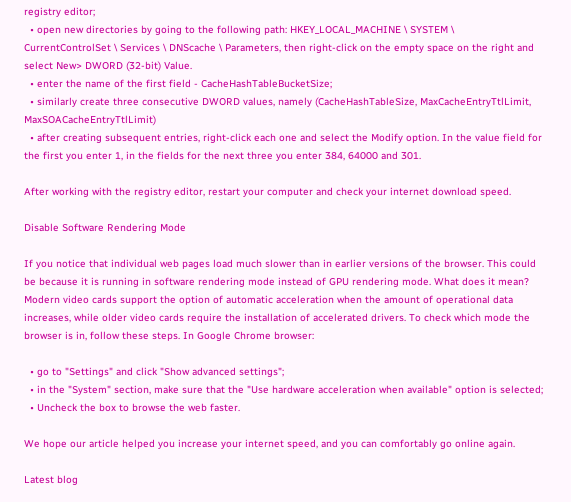registry editor;
  • open new directories by going to the following path: HKEY_LOCAL_MACHINE \ SYSTEM \ CurrentControlSet \ Services \ DNScache \ Parameters, then right-click on the empty space on the right and select New> DWORD (32-bit) Value.
  • enter the name of the first field - CacheHashTableBucketSize;
  • similarly create three consecutive DWORD values, namely (CacheHashTableSize, MaxCacheEntryTtlLimit, MaxSOACacheEntryTtlLimit)
  • after creating subsequent entries, right-click each one and select the Modify option. In the value field for the first you enter 1, in the fields for the next three you enter 384, 64000 and 301.

After working with the registry editor, restart your computer and check your internet download speed.

Disable Software Rendering Mode

If you notice that individual web pages load much slower than in earlier versions of the browser. This could be because it is running in software rendering mode instead of GPU rendering mode. What does it mean? Modern video cards support the option of automatic acceleration when the amount of operational data increases, while older video cards require the installation of accelerated drivers. To check which mode the browser is in, follow these steps. In Google Chrome browser:

  • go to "Settings" and click "Show advanced settings";
  • in the "System" section, make sure that the "Use hardware acceleration when available" option is selected;
  • Uncheck the box to browse the web faster.

We hope our article helped you increase your internet speed, and you can comfortably go online again.

Latest blog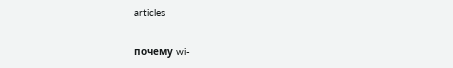articles

почему wi-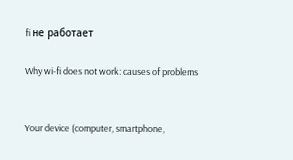fi не работает

Why wi-fi does not work: causes of problems


Your device (computer, smartphone,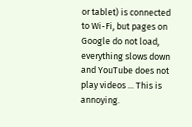or tablet) is connected to Wi-Fi, but pages on Google do not load, everything slows down and YouTube does not play videos ... This is annoying.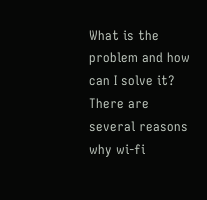What is the problem and how can I solve it? There are several reasons why wi-fi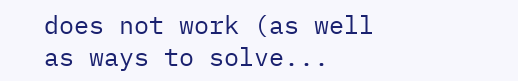does not work (as well as ways to solve...